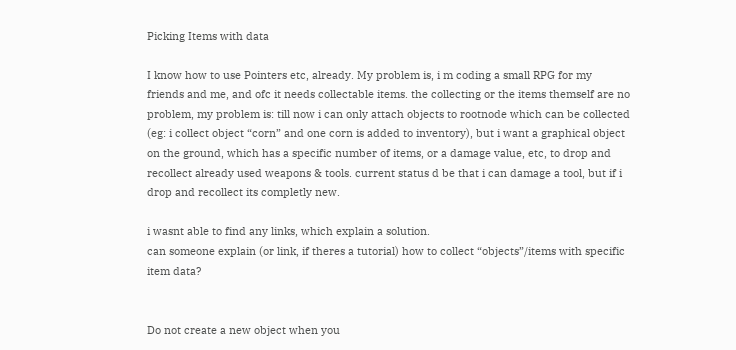Picking Items with data

I know how to use Pointers etc, already. My problem is, i m coding a small RPG for my friends and me, and ofc it needs collectable items. the collecting or the items themself are no problem, my problem is: till now i can only attach objects to rootnode which can be collected (eg: i collect object “corn” and one corn is added to inventory), but i want a graphical object on the ground, which has a specific number of items, or a damage value, etc, to drop and recollect already used weapons & tools. current status d be that i can damage a tool, but if i drop and recollect its completly new.

i wasnt able to find any links, which explain a solution.
can someone explain (or link, if theres a tutorial) how to collect “objects”/items with specific item data?


Do not create a new object when you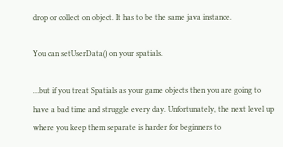drop or collect on object. It has to be the same java instance.

You can setUserData() on your spatials.

…but if you treat Spatials as your game objects then you are going to have a bad time and struggle every day. Unfortunately, the next level up where you keep them separate is harder for beginners to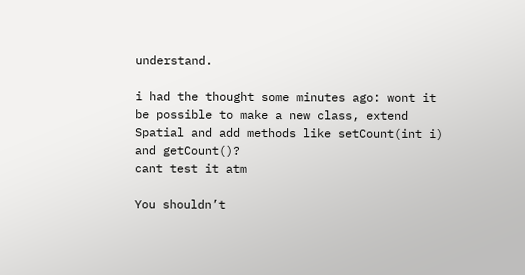understand.

i had the thought some minutes ago: wont it be possible to make a new class, extend Spatial and add methods like setCount(int i) and getCount()?
cant test it atm

You shouldn’t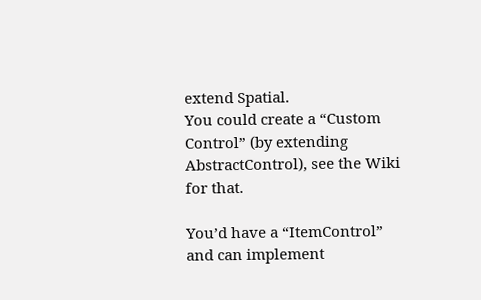extend Spatial.
You could create a “Custom Control” (by extending AbstractControl), see the Wiki for that.

You’d have a “ItemControl” and can implement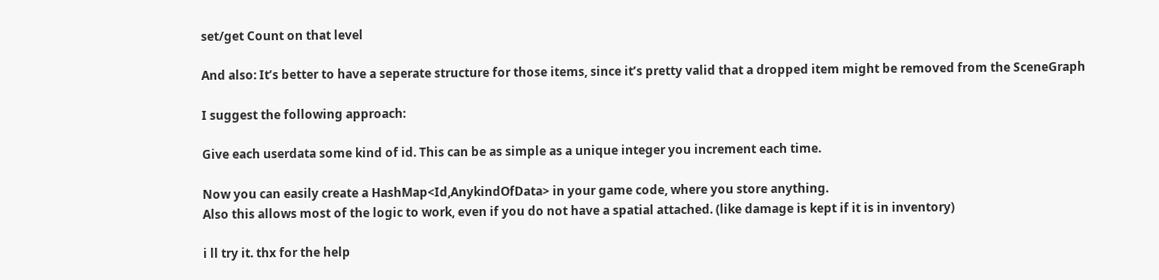set/get Count on that level

And also: It’s better to have a seperate structure for those items, since it’s pretty valid that a dropped item might be removed from the SceneGraph

I suggest the following approach:

Give each userdata some kind of id. This can be as simple as a unique integer you increment each time.

Now you can easily create a HashMap<Id,AnykindOfData> in your game code, where you store anything.
Also this allows most of the logic to work, even if you do not have a spatial attached. (like damage is kept if it is in inventory)

i ll try it. thx for the help